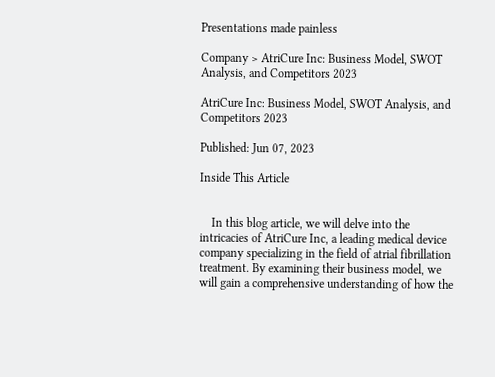Presentations made painless

Company > AtriCure Inc: Business Model, SWOT Analysis, and Competitors 2023

AtriCure Inc: Business Model, SWOT Analysis, and Competitors 2023

Published: Jun 07, 2023

Inside This Article


    In this blog article, we will delve into the intricacies of AtriCure Inc, a leading medical device company specializing in the field of atrial fibrillation treatment. By examining their business model, we will gain a comprehensive understanding of how the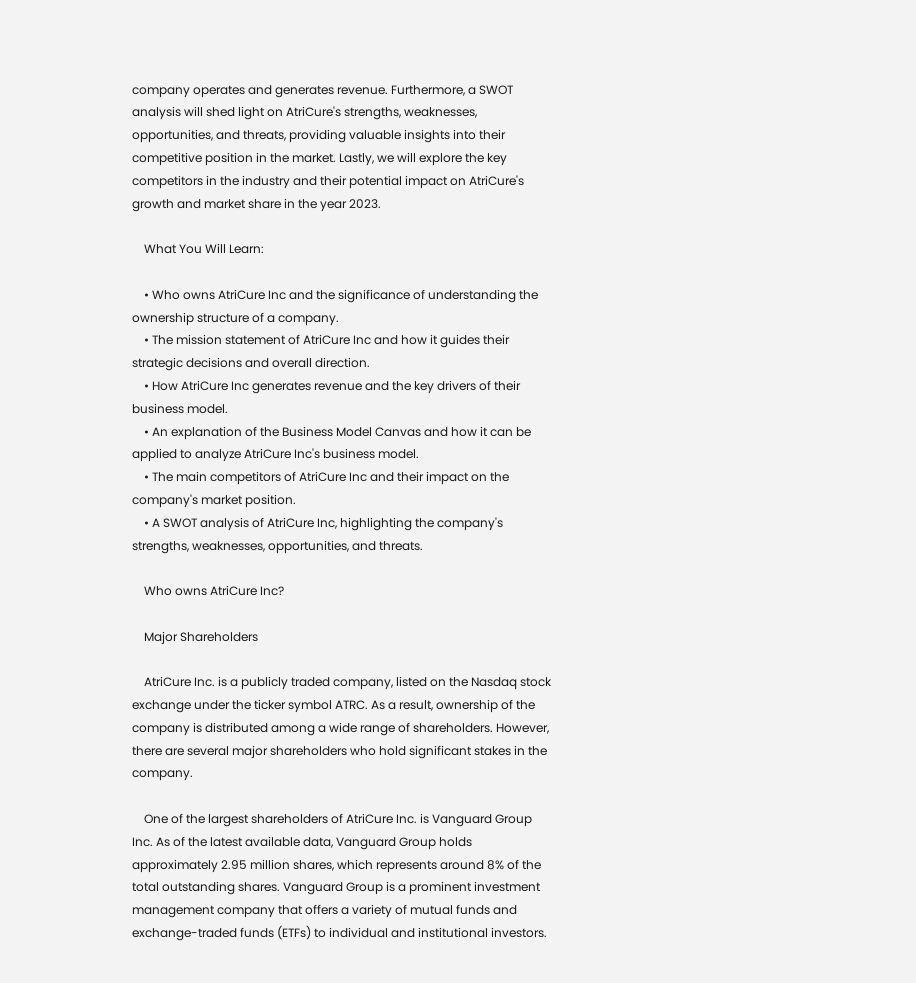company operates and generates revenue. Furthermore, a SWOT analysis will shed light on AtriCure's strengths, weaknesses, opportunities, and threats, providing valuable insights into their competitive position in the market. Lastly, we will explore the key competitors in the industry and their potential impact on AtriCure's growth and market share in the year 2023.

    What You Will Learn:

    • Who owns AtriCure Inc and the significance of understanding the ownership structure of a company.
    • The mission statement of AtriCure Inc and how it guides their strategic decisions and overall direction.
    • How AtriCure Inc generates revenue and the key drivers of their business model.
    • An explanation of the Business Model Canvas and how it can be applied to analyze AtriCure Inc's business model.
    • The main competitors of AtriCure Inc and their impact on the company's market position.
    • A SWOT analysis of AtriCure Inc, highlighting the company's strengths, weaknesses, opportunities, and threats.

    Who owns AtriCure Inc?

    Major Shareholders

    AtriCure Inc. is a publicly traded company, listed on the Nasdaq stock exchange under the ticker symbol ATRC. As a result, ownership of the company is distributed among a wide range of shareholders. However, there are several major shareholders who hold significant stakes in the company.

    One of the largest shareholders of AtriCure Inc. is Vanguard Group Inc. As of the latest available data, Vanguard Group holds approximately 2.95 million shares, which represents around 8% of the total outstanding shares. Vanguard Group is a prominent investment management company that offers a variety of mutual funds and exchange-traded funds (ETFs) to individual and institutional investors.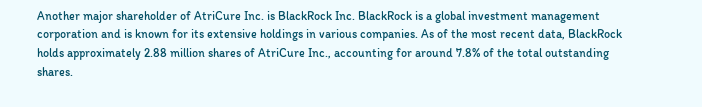Another major shareholder of AtriCure Inc. is BlackRock Inc. BlackRock is a global investment management corporation and is known for its extensive holdings in various companies. As of the most recent data, BlackRock holds approximately 2.88 million shares of AtriCure Inc., accounting for around 7.8% of the total outstanding shares.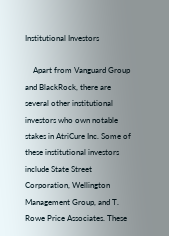Institutional Investors

    Apart from Vanguard Group and BlackRock, there are several other institutional investors who own notable stakes in AtriCure Inc. Some of these institutional investors include State Street Corporation, Wellington Management Group, and T. Rowe Price Associates. These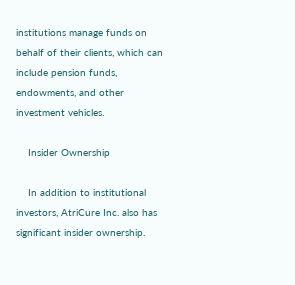institutions manage funds on behalf of their clients, which can include pension funds, endowments, and other investment vehicles.

    Insider Ownership

    In addition to institutional investors, AtriCure Inc. also has significant insider ownership.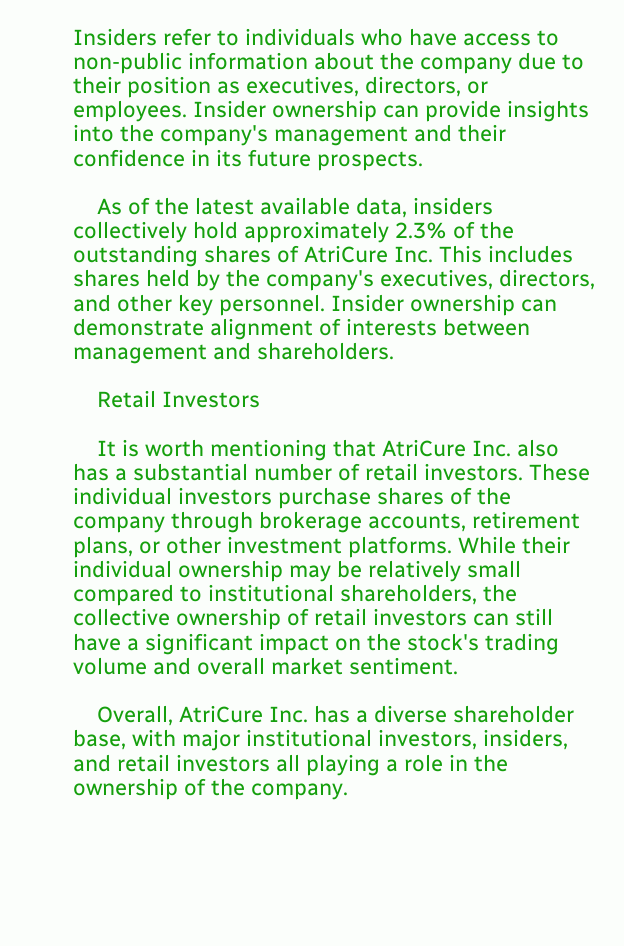Insiders refer to individuals who have access to non-public information about the company due to their position as executives, directors, or employees. Insider ownership can provide insights into the company's management and their confidence in its future prospects.

    As of the latest available data, insiders collectively hold approximately 2.3% of the outstanding shares of AtriCure Inc. This includes shares held by the company's executives, directors, and other key personnel. Insider ownership can demonstrate alignment of interests between management and shareholders.

    Retail Investors

    It is worth mentioning that AtriCure Inc. also has a substantial number of retail investors. These individual investors purchase shares of the company through brokerage accounts, retirement plans, or other investment platforms. While their individual ownership may be relatively small compared to institutional shareholders, the collective ownership of retail investors can still have a significant impact on the stock's trading volume and overall market sentiment.

    Overall, AtriCure Inc. has a diverse shareholder base, with major institutional investors, insiders, and retail investors all playing a role in the ownership of the company.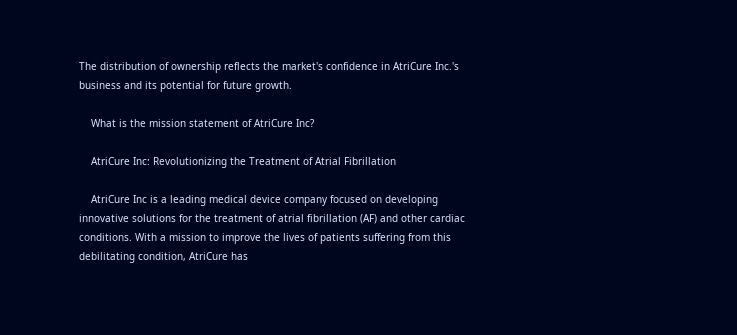The distribution of ownership reflects the market's confidence in AtriCure Inc.'s business and its potential for future growth.

    What is the mission statement of AtriCure Inc?

    AtriCure Inc: Revolutionizing the Treatment of Atrial Fibrillation

    AtriCure Inc is a leading medical device company focused on developing innovative solutions for the treatment of atrial fibrillation (AF) and other cardiac conditions. With a mission to improve the lives of patients suffering from this debilitating condition, AtriCure has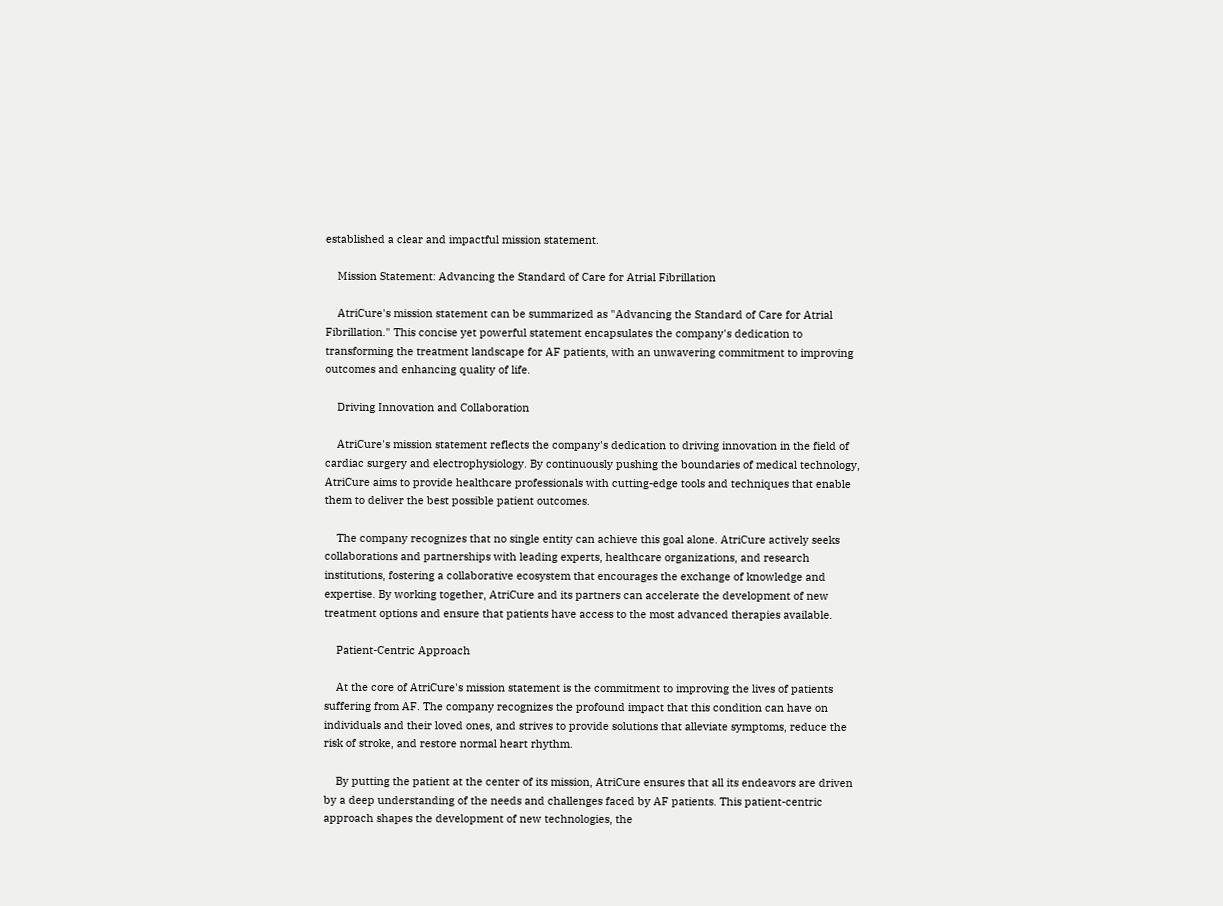established a clear and impactful mission statement.

    Mission Statement: Advancing the Standard of Care for Atrial Fibrillation

    AtriCure's mission statement can be summarized as "Advancing the Standard of Care for Atrial Fibrillation." This concise yet powerful statement encapsulates the company's dedication to transforming the treatment landscape for AF patients, with an unwavering commitment to improving outcomes and enhancing quality of life.

    Driving Innovation and Collaboration

    AtriCure's mission statement reflects the company's dedication to driving innovation in the field of cardiac surgery and electrophysiology. By continuously pushing the boundaries of medical technology, AtriCure aims to provide healthcare professionals with cutting-edge tools and techniques that enable them to deliver the best possible patient outcomes.

    The company recognizes that no single entity can achieve this goal alone. AtriCure actively seeks collaborations and partnerships with leading experts, healthcare organizations, and research institutions, fostering a collaborative ecosystem that encourages the exchange of knowledge and expertise. By working together, AtriCure and its partners can accelerate the development of new treatment options and ensure that patients have access to the most advanced therapies available.

    Patient-Centric Approach

    At the core of AtriCure's mission statement is the commitment to improving the lives of patients suffering from AF. The company recognizes the profound impact that this condition can have on individuals and their loved ones, and strives to provide solutions that alleviate symptoms, reduce the risk of stroke, and restore normal heart rhythm.

    By putting the patient at the center of its mission, AtriCure ensures that all its endeavors are driven by a deep understanding of the needs and challenges faced by AF patients. This patient-centric approach shapes the development of new technologies, the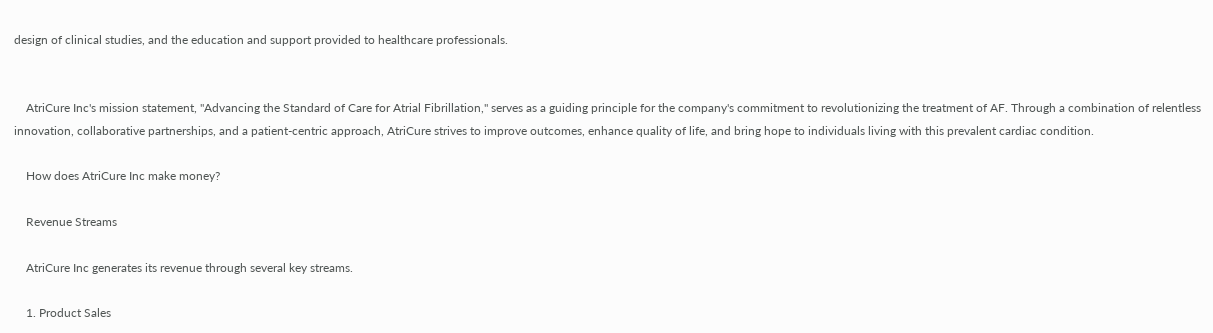design of clinical studies, and the education and support provided to healthcare professionals.


    AtriCure Inc's mission statement, "Advancing the Standard of Care for Atrial Fibrillation," serves as a guiding principle for the company's commitment to revolutionizing the treatment of AF. Through a combination of relentless innovation, collaborative partnerships, and a patient-centric approach, AtriCure strives to improve outcomes, enhance quality of life, and bring hope to individuals living with this prevalent cardiac condition.

    How does AtriCure Inc make money?

    Revenue Streams

    AtriCure Inc generates its revenue through several key streams.

    1. Product Sales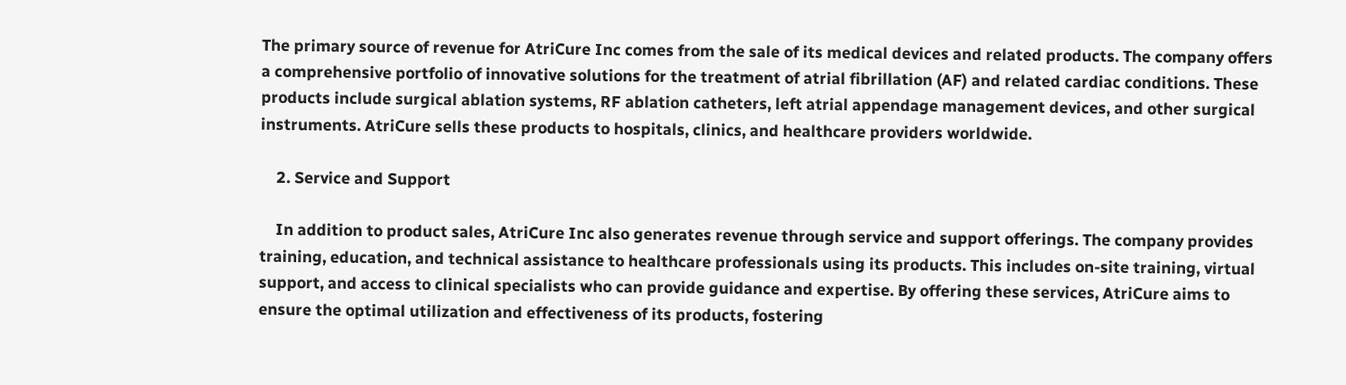The primary source of revenue for AtriCure Inc comes from the sale of its medical devices and related products. The company offers a comprehensive portfolio of innovative solutions for the treatment of atrial fibrillation (AF) and related cardiac conditions. These products include surgical ablation systems, RF ablation catheters, left atrial appendage management devices, and other surgical instruments. AtriCure sells these products to hospitals, clinics, and healthcare providers worldwide.

    2. Service and Support

    In addition to product sales, AtriCure Inc also generates revenue through service and support offerings. The company provides training, education, and technical assistance to healthcare professionals using its products. This includes on-site training, virtual support, and access to clinical specialists who can provide guidance and expertise. By offering these services, AtriCure aims to ensure the optimal utilization and effectiveness of its products, fostering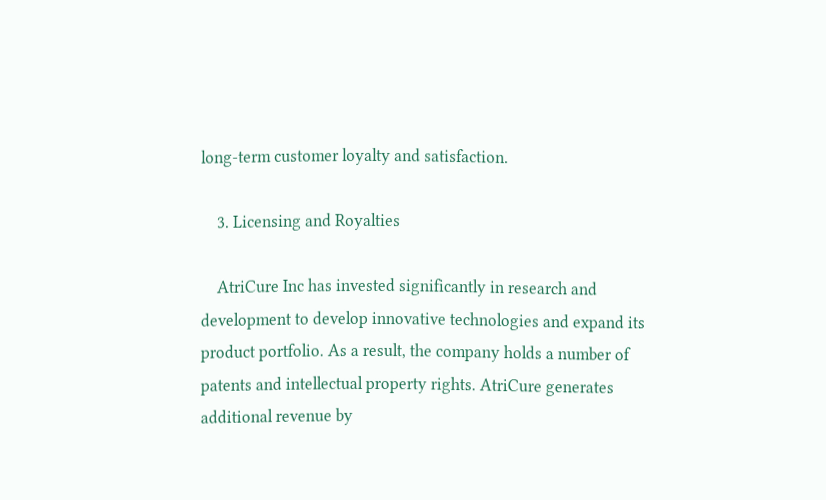long-term customer loyalty and satisfaction.

    3. Licensing and Royalties

    AtriCure Inc has invested significantly in research and development to develop innovative technologies and expand its product portfolio. As a result, the company holds a number of patents and intellectual property rights. AtriCure generates additional revenue by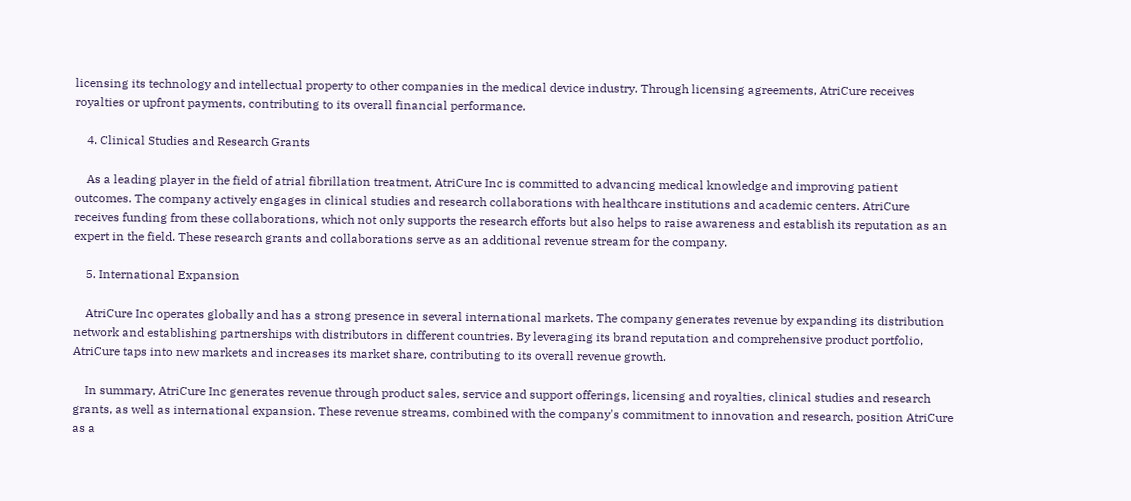licensing its technology and intellectual property to other companies in the medical device industry. Through licensing agreements, AtriCure receives royalties or upfront payments, contributing to its overall financial performance.

    4. Clinical Studies and Research Grants

    As a leading player in the field of atrial fibrillation treatment, AtriCure Inc is committed to advancing medical knowledge and improving patient outcomes. The company actively engages in clinical studies and research collaborations with healthcare institutions and academic centers. AtriCure receives funding from these collaborations, which not only supports the research efforts but also helps to raise awareness and establish its reputation as an expert in the field. These research grants and collaborations serve as an additional revenue stream for the company.

    5. International Expansion

    AtriCure Inc operates globally and has a strong presence in several international markets. The company generates revenue by expanding its distribution network and establishing partnerships with distributors in different countries. By leveraging its brand reputation and comprehensive product portfolio, AtriCure taps into new markets and increases its market share, contributing to its overall revenue growth.

    In summary, AtriCure Inc generates revenue through product sales, service and support offerings, licensing and royalties, clinical studies and research grants, as well as international expansion. These revenue streams, combined with the company's commitment to innovation and research, position AtriCure as a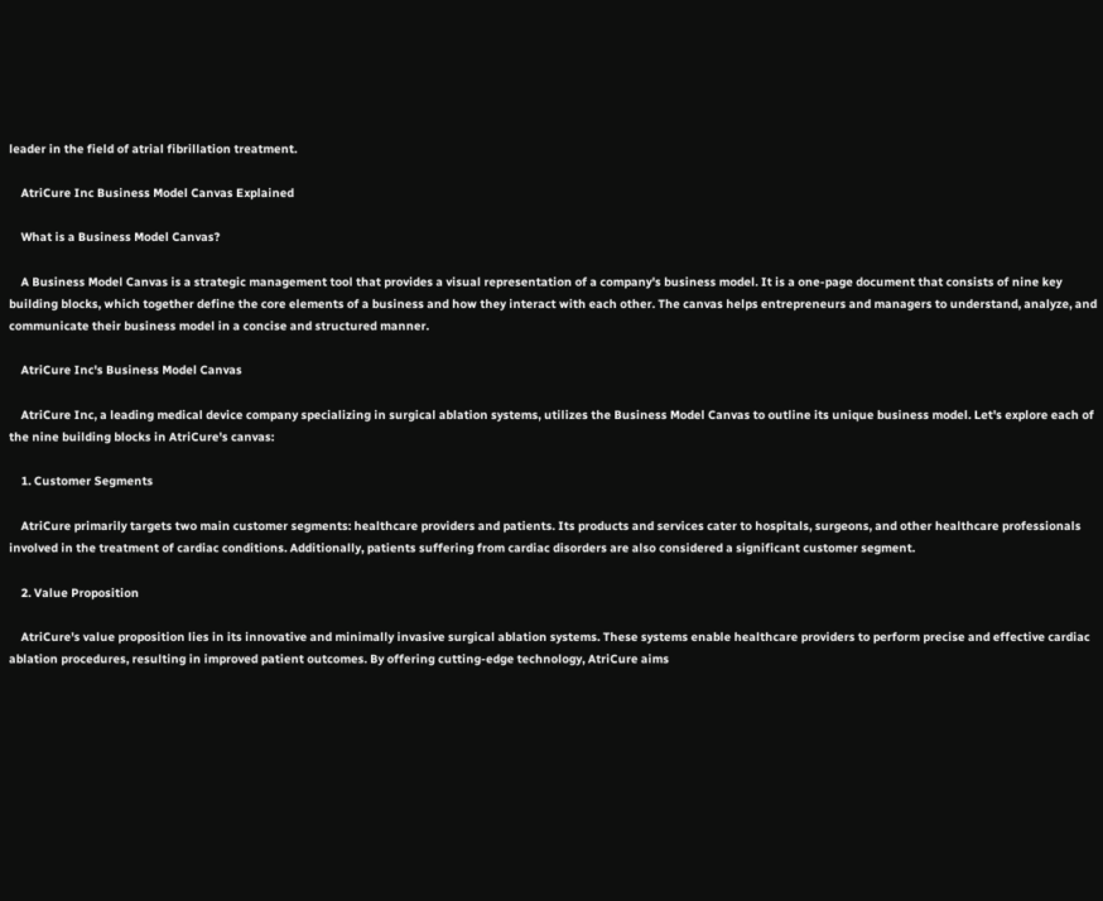leader in the field of atrial fibrillation treatment.

    AtriCure Inc Business Model Canvas Explained

    What is a Business Model Canvas?

    A Business Model Canvas is a strategic management tool that provides a visual representation of a company's business model. It is a one-page document that consists of nine key building blocks, which together define the core elements of a business and how they interact with each other. The canvas helps entrepreneurs and managers to understand, analyze, and communicate their business model in a concise and structured manner.

    AtriCure Inc's Business Model Canvas

    AtriCure Inc, a leading medical device company specializing in surgical ablation systems, utilizes the Business Model Canvas to outline its unique business model. Let's explore each of the nine building blocks in AtriCure's canvas:

    1. Customer Segments

    AtriCure primarily targets two main customer segments: healthcare providers and patients. Its products and services cater to hospitals, surgeons, and other healthcare professionals involved in the treatment of cardiac conditions. Additionally, patients suffering from cardiac disorders are also considered a significant customer segment.

    2. Value Proposition

    AtriCure's value proposition lies in its innovative and minimally invasive surgical ablation systems. These systems enable healthcare providers to perform precise and effective cardiac ablation procedures, resulting in improved patient outcomes. By offering cutting-edge technology, AtriCure aims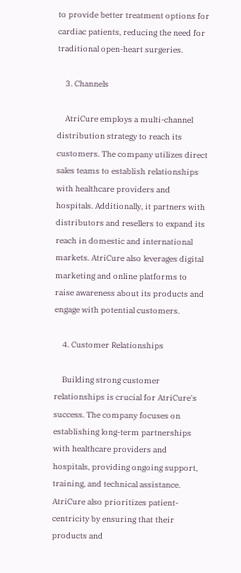to provide better treatment options for cardiac patients, reducing the need for traditional open-heart surgeries.

    3. Channels

    AtriCure employs a multi-channel distribution strategy to reach its customers. The company utilizes direct sales teams to establish relationships with healthcare providers and hospitals. Additionally, it partners with distributors and resellers to expand its reach in domestic and international markets. AtriCure also leverages digital marketing and online platforms to raise awareness about its products and engage with potential customers.

    4. Customer Relationships

    Building strong customer relationships is crucial for AtriCure's success. The company focuses on establishing long-term partnerships with healthcare providers and hospitals, providing ongoing support, training, and technical assistance. AtriCure also prioritizes patient-centricity by ensuring that their products and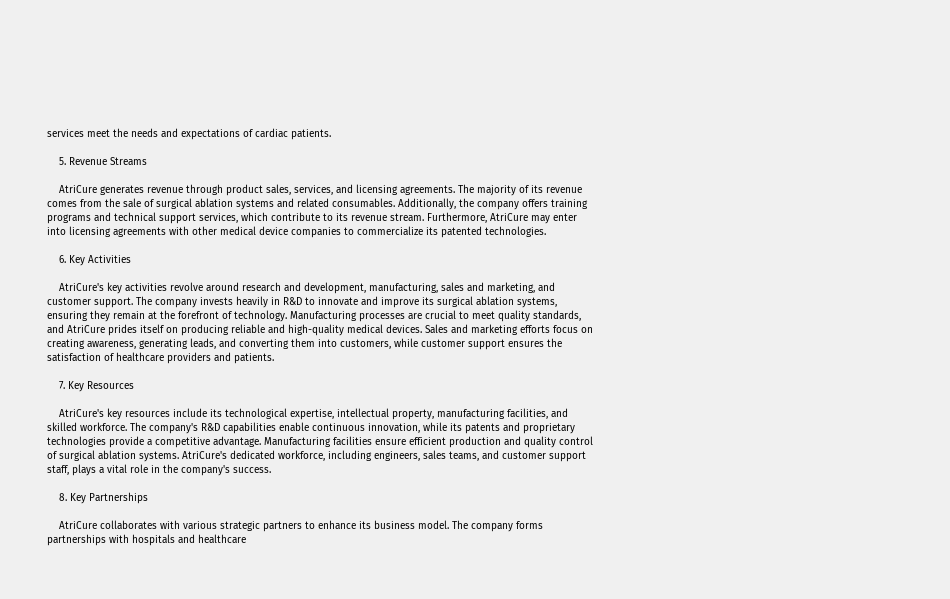services meet the needs and expectations of cardiac patients.

    5. Revenue Streams

    AtriCure generates revenue through product sales, services, and licensing agreements. The majority of its revenue comes from the sale of surgical ablation systems and related consumables. Additionally, the company offers training programs and technical support services, which contribute to its revenue stream. Furthermore, AtriCure may enter into licensing agreements with other medical device companies to commercialize its patented technologies.

    6. Key Activities

    AtriCure's key activities revolve around research and development, manufacturing, sales and marketing, and customer support. The company invests heavily in R&D to innovate and improve its surgical ablation systems, ensuring they remain at the forefront of technology. Manufacturing processes are crucial to meet quality standards, and AtriCure prides itself on producing reliable and high-quality medical devices. Sales and marketing efforts focus on creating awareness, generating leads, and converting them into customers, while customer support ensures the satisfaction of healthcare providers and patients.

    7. Key Resources

    AtriCure's key resources include its technological expertise, intellectual property, manufacturing facilities, and skilled workforce. The company's R&D capabilities enable continuous innovation, while its patents and proprietary technologies provide a competitive advantage. Manufacturing facilities ensure efficient production and quality control of surgical ablation systems. AtriCure's dedicated workforce, including engineers, sales teams, and customer support staff, plays a vital role in the company's success.

    8. Key Partnerships

    AtriCure collaborates with various strategic partners to enhance its business model. The company forms partnerships with hospitals and healthcare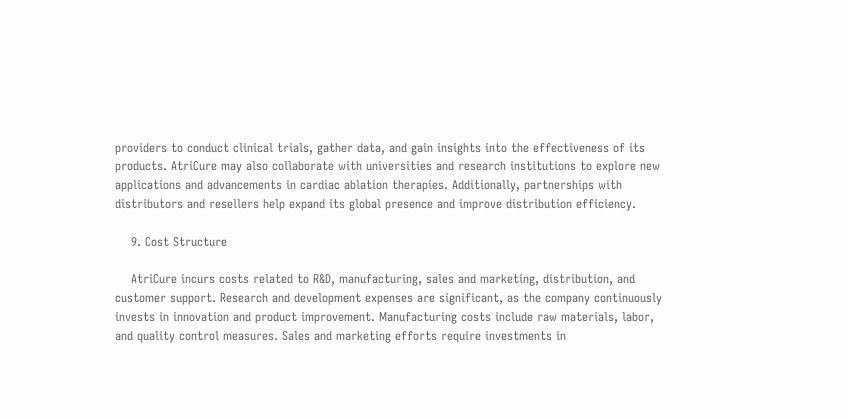providers to conduct clinical trials, gather data, and gain insights into the effectiveness of its products. AtriCure may also collaborate with universities and research institutions to explore new applications and advancements in cardiac ablation therapies. Additionally, partnerships with distributors and resellers help expand its global presence and improve distribution efficiency.

    9. Cost Structure

    AtriCure incurs costs related to R&D, manufacturing, sales and marketing, distribution, and customer support. Research and development expenses are significant, as the company continuously invests in innovation and product improvement. Manufacturing costs include raw materials, labor, and quality control measures. Sales and marketing efforts require investments in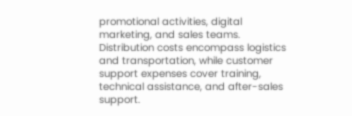promotional activities, digital marketing, and sales teams. Distribution costs encompass logistics and transportation, while customer support expenses cover training, technical assistance, and after-sales support.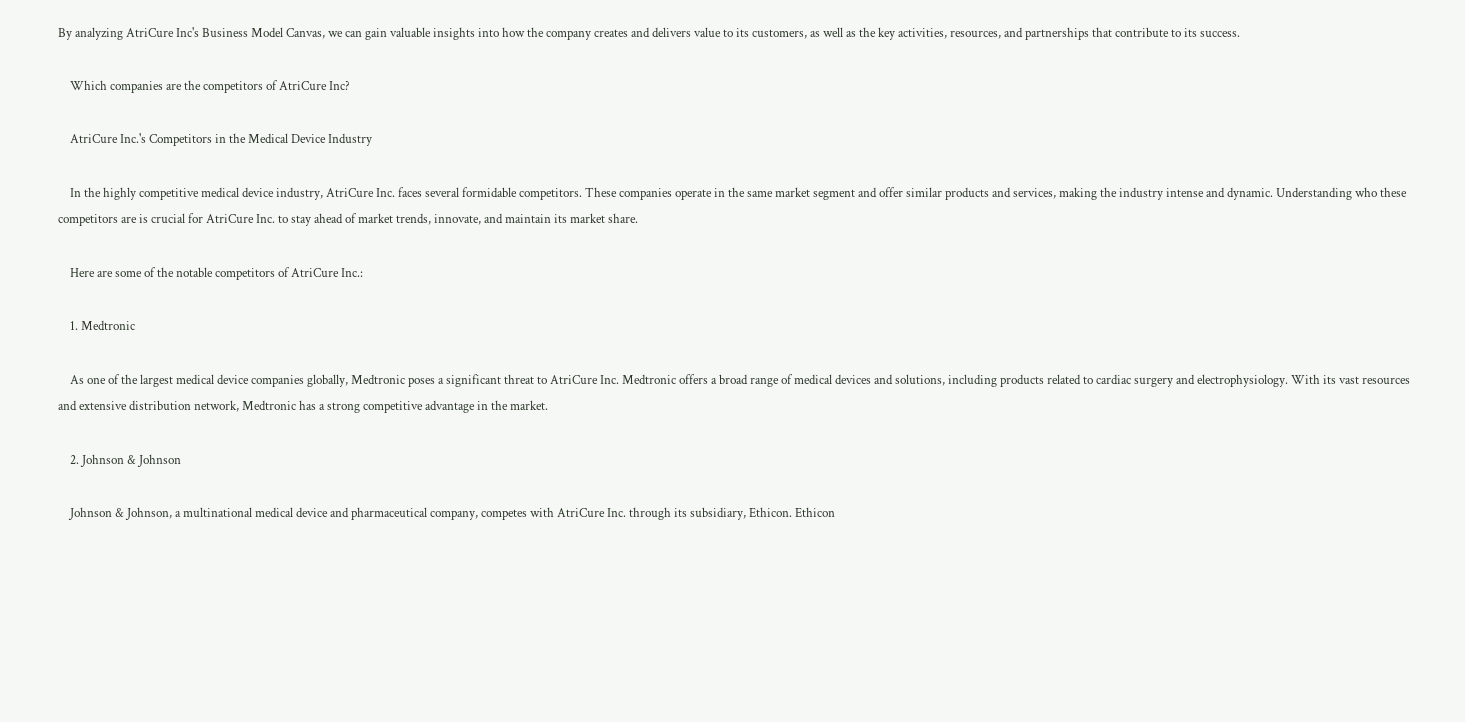By analyzing AtriCure Inc's Business Model Canvas, we can gain valuable insights into how the company creates and delivers value to its customers, as well as the key activities, resources, and partnerships that contribute to its success.

    Which companies are the competitors of AtriCure Inc?

    AtriCure Inc.'s Competitors in the Medical Device Industry

    In the highly competitive medical device industry, AtriCure Inc. faces several formidable competitors. These companies operate in the same market segment and offer similar products and services, making the industry intense and dynamic. Understanding who these competitors are is crucial for AtriCure Inc. to stay ahead of market trends, innovate, and maintain its market share.

    Here are some of the notable competitors of AtriCure Inc.:

    1. Medtronic

    As one of the largest medical device companies globally, Medtronic poses a significant threat to AtriCure Inc. Medtronic offers a broad range of medical devices and solutions, including products related to cardiac surgery and electrophysiology. With its vast resources and extensive distribution network, Medtronic has a strong competitive advantage in the market.

    2. Johnson & Johnson

    Johnson & Johnson, a multinational medical device and pharmaceutical company, competes with AtriCure Inc. through its subsidiary, Ethicon. Ethicon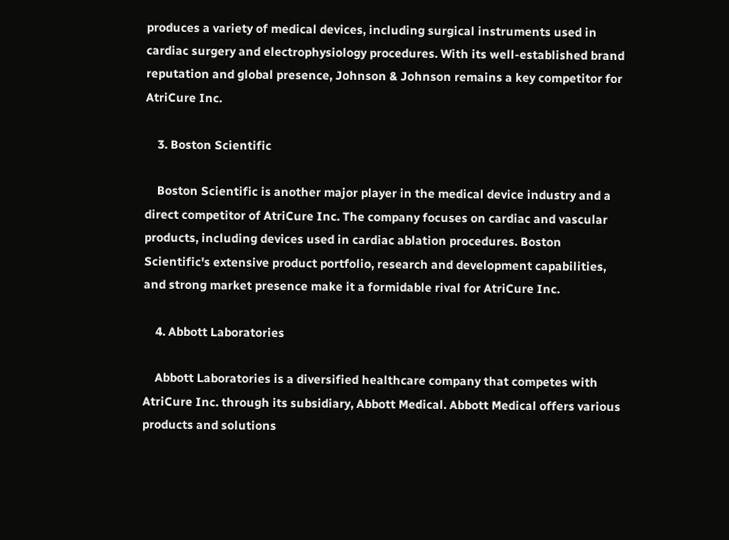produces a variety of medical devices, including surgical instruments used in cardiac surgery and electrophysiology procedures. With its well-established brand reputation and global presence, Johnson & Johnson remains a key competitor for AtriCure Inc.

    3. Boston Scientific

    Boston Scientific is another major player in the medical device industry and a direct competitor of AtriCure Inc. The company focuses on cardiac and vascular products, including devices used in cardiac ablation procedures. Boston Scientific's extensive product portfolio, research and development capabilities, and strong market presence make it a formidable rival for AtriCure Inc.

    4. Abbott Laboratories

    Abbott Laboratories is a diversified healthcare company that competes with AtriCure Inc. through its subsidiary, Abbott Medical. Abbott Medical offers various products and solutions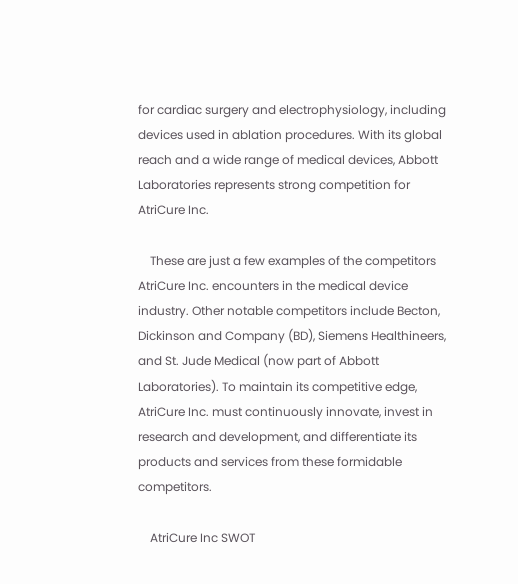for cardiac surgery and electrophysiology, including devices used in ablation procedures. With its global reach and a wide range of medical devices, Abbott Laboratories represents strong competition for AtriCure Inc.

    These are just a few examples of the competitors AtriCure Inc. encounters in the medical device industry. Other notable competitors include Becton, Dickinson and Company (BD), Siemens Healthineers, and St. Jude Medical (now part of Abbott Laboratories). To maintain its competitive edge, AtriCure Inc. must continuously innovate, invest in research and development, and differentiate its products and services from these formidable competitors.

    AtriCure Inc SWOT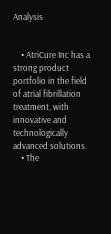Analysis


    • AtriCure Inc has a strong product portfolio in the field of atrial fibrillation treatment, with innovative and technologically advanced solutions.
    • The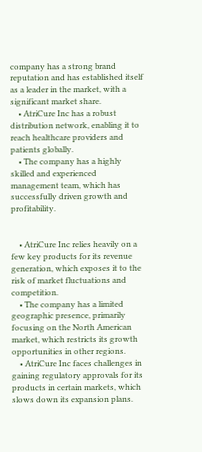company has a strong brand reputation and has established itself as a leader in the market, with a significant market share.
    • AtriCure Inc has a robust distribution network, enabling it to reach healthcare providers and patients globally.
    • The company has a highly skilled and experienced management team, which has successfully driven growth and profitability.


    • AtriCure Inc relies heavily on a few key products for its revenue generation, which exposes it to the risk of market fluctuations and competition.
    • The company has a limited geographic presence, primarily focusing on the North American market, which restricts its growth opportunities in other regions.
    • AtriCure Inc faces challenges in gaining regulatory approvals for its products in certain markets, which slows down its expansion plans.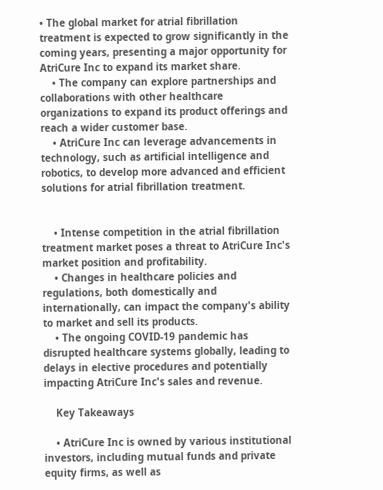• The global market for atrial fibrillation treatment is expected to grow significantly in the coming years, presenting a major opportunity for AtriCure Inc to expand its market share.
    • The company can explore partnerships and collaborations with other healthcare organizations to expand its product offerings and reach a wider customer base.
    • AtriCure Inc can leverage advancements in technology, such as artificial intelligence and robotics, to develop more advanced and efficient solutions for atrial fibrillation treatment.


    • Intense competition in the atrial fibrillation treatment market poses a threat to AtriCure Inc's market position and profitability.
    • Changes in healthcare policies and regulations, both domestically and internationally, can impact the company's ability to market and sell its products.
    • The ongoing COVID-19 pandemic has disrupted healthcare systems globally, leading to delays in elective procedures and potentially impacting AtriCure Inc's sales and revenue.

    Key Takeaways

    • AtriCure Inc is owned by various institutional investors, including mutual funds and private equity firms, as well as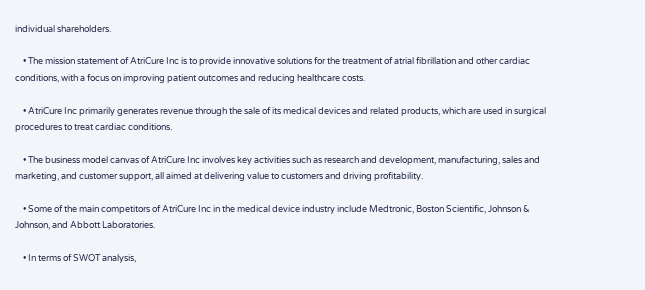individual shareholders.

    • The mission statement of AtriCure Inc is to provide innovative solutions for the treatment of atrial fibrillation and other cardiac conditions, with a focus on improving patient outcomes and reducing healthcare costs.

    • AtriCure Inc primarily generates revenue through the sale of its medical devices and related products, which are used in surgical procedures to treat cardiac conditions.

    • The business model canvas of AtriCure Inc involves key activities such as research and development, manufacturing, sales and marketing, and customer support, all aimed at delivering value to customers and driving profitability.

    • Some of the main competitors of AtriCure Inc in the medical device industry include Medtronic, Boston Scientific, Johnson & Johnson, and Abbott Laboratories.

    • In terms of SWOT analysis,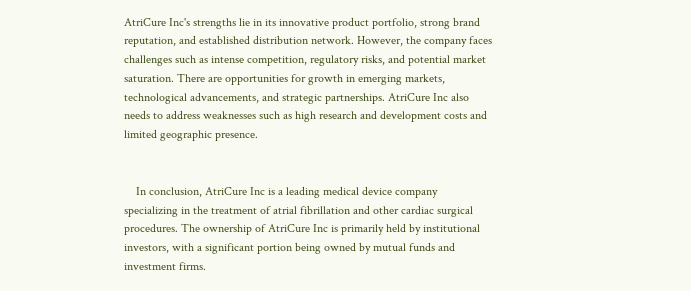AtriCure Inc's strengths lie in its innovative product portfolio, strong brand reputation, and established distribution network. However, the company faces challenges such as intense competition, regulatory risks, and potential market saturation. There are opportunities for growth in emerging markets, technological advancements, and strategic partnerships. AtriCure Inc also needs to address weaknesses such as high research and development costs and limited geographic presence.


    In conclusion, AtriCure Inc is a leading medical device company specializing in the treatment of atrial fibrillation and other cardiac surgical procedures. The ownership of AtriCure Inc is primarily held by institutional investors, with a significant portion being owned by mutual funds and investment firms.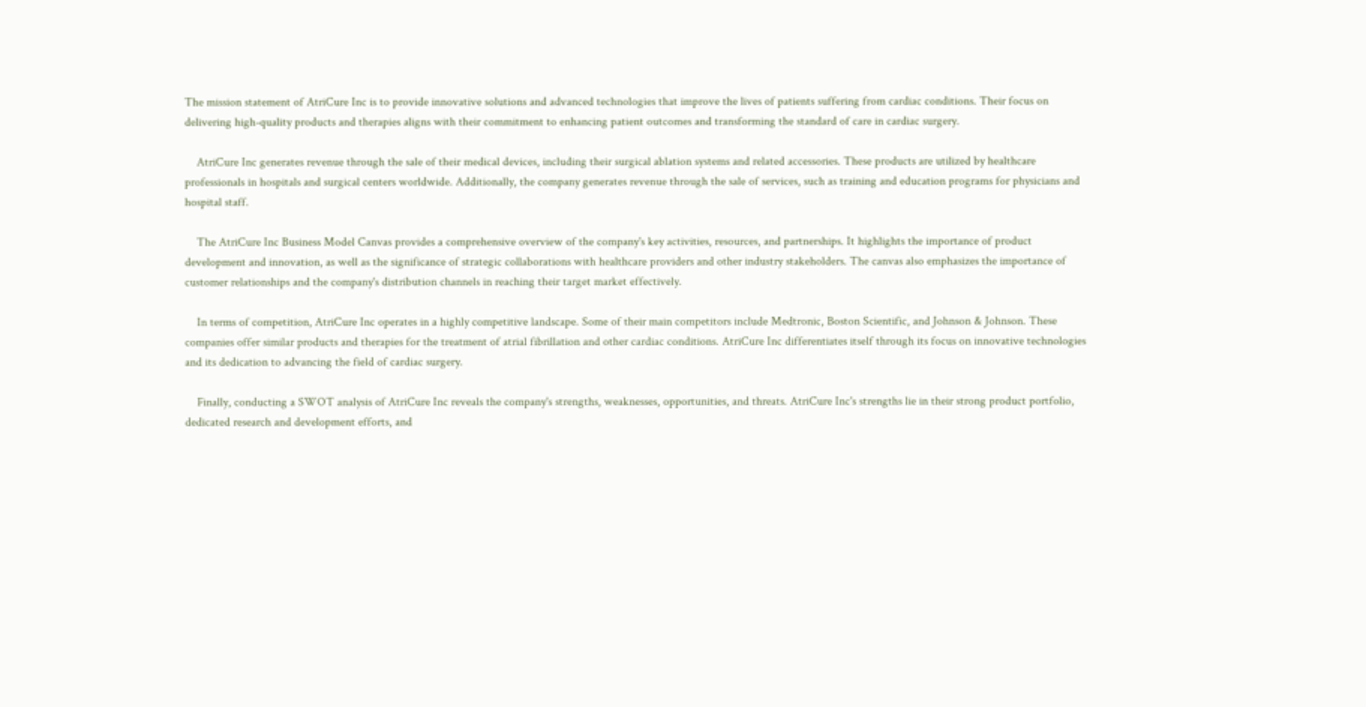The mission statement of AtriCure Inc is to provide innovative solutions and advanced technologies that improve the lives of patients suffering from cardiac conditions. Their focus on delivering high-quality products and therapies aligns with their commitment to enhancing patient outcomes and transforming the standard of care in cardiac surgery.

    AtriCure Inc generates revenue through the sale of their medical devices, including their surgical ablation systems and related accessories. These products are utilized by healthcare professionals in hospitals and surgical centers worldwide. Additionally, the company generates revenue through the sale of services, such as training and education programs for physicians and hospital staff.

    The AtriCure Inc Business Model Canvas provides a comprehensive overview of the company's key activities, resources, and partnerships. It highlights the importance of product development and innovation, as well as the significance of strategic collaborations with healthcare providers and other industry stakeholders. The canvas also emphasizes the importance of customer relationships and the company's distribution channels in reaching their target market effectively.

    In terms of competition, AtriCure Inc operates in a highly competitive landscape. Some of their main competitors include Medtronic, Boston Scientific, and Johnson & Johnson. These companies offer similar products and therapies for the treatment of atrial fibrillation and other cardiac conditions. AtriCure Inc differentiates itself through its focus on innovative technologies and its dedication to advancing the field of cardiac surgery.

    Finally, conducting a SWOT analysis of AtriCure Inc reveals the company's strengths, weaknesses, opportunities, and threats. AtriCure Inc's strengths lie in their strong product portfolio, dedicated research and development efforts, and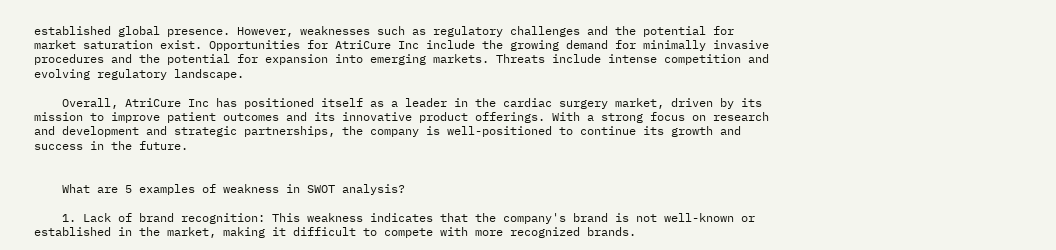established global presence. However, weaknesses such as regulatory challenges and the potential for market saturation exist. Opportunities for AtriCure Inc include the growing demand for minimally invasive procedures and the potential for expansion into emerging markets. Threats include intense competition and evolving regulatory landscape.

    Overall, AtriCure Inc has positioned itself as a leader in the cardiac surgery market, driven by its mission to improve patient outcomes and its innovative product offerings. With a strong focus on research and development and strategic partnerships, the company is well-positioned to continue its growth and success in the future.


    What are 5 examples of weakness in SWOT analysis?

    1. Lack of brand recognition: This weakness indicates that the company's brand is not well-known or established in the market, making it difficult to compete with more recognized brands.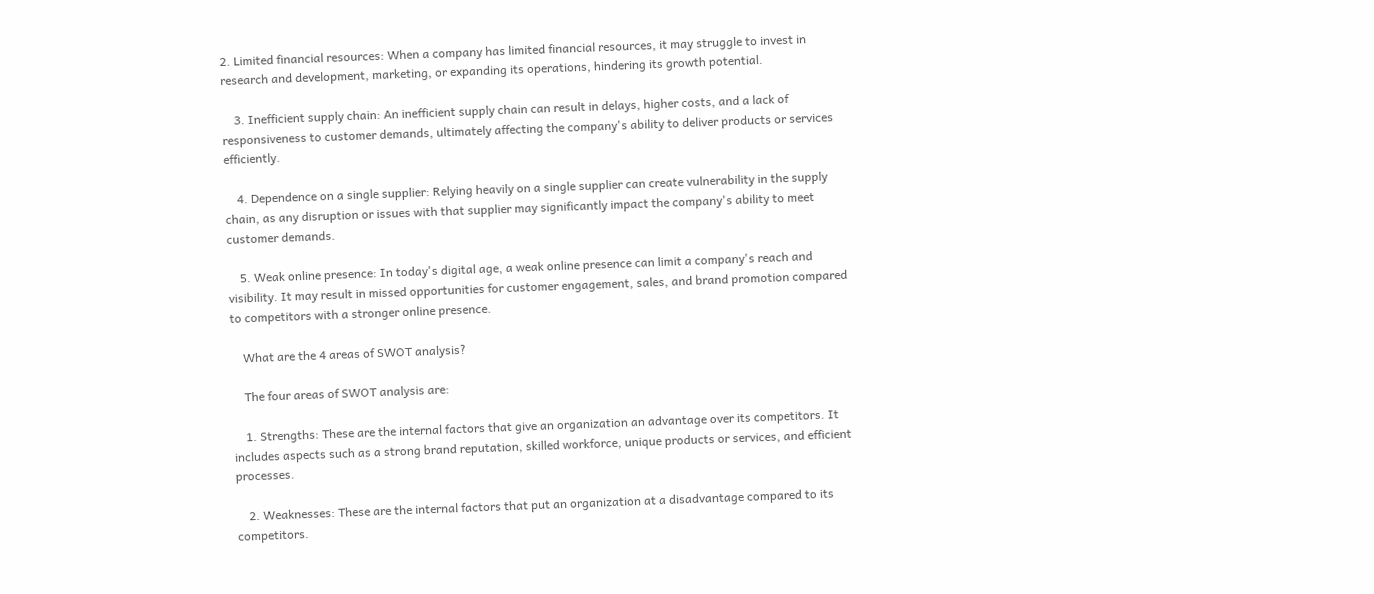2. Limited financial resources: When a company has limited financial resources, it may struggle to invest in research and development, marketing, or expanding its operations, hindering its growth potential.

    3. Inefficient supply chain: An inefficient supply chain can result in delays, higher costs, and a lack of responsiveness to customer demands, ultimately affecting the company's ability to deliver products or services efficiently.

    4. Dependence on a single supplier: Relying heavily on a single supplier can create vulnerability in the supply chain, as any disruption or issues with that supplier may significantly impact the company's ability to meet customer demands.

    5. Weak online presence: In today's digital age, a weak online presence can limit a company's reach and visibility. It may result in missed opportunities for customer engagement, sales, and brand promotion compared to competitors with a stronger online presence.

    What are the 4 areas of SWOT analysis?

    The four areas of SWOT analysis are:

    1. Strengths: These are the internal factors that give an organization an advantage over its competitors. It includes aspects such as a strong brand reputation, skilled workforce, unique products or services, and efficient processes.

    2. Weaknesses: These are the internal factors that put an organization at a disadvantage compared to its competitors.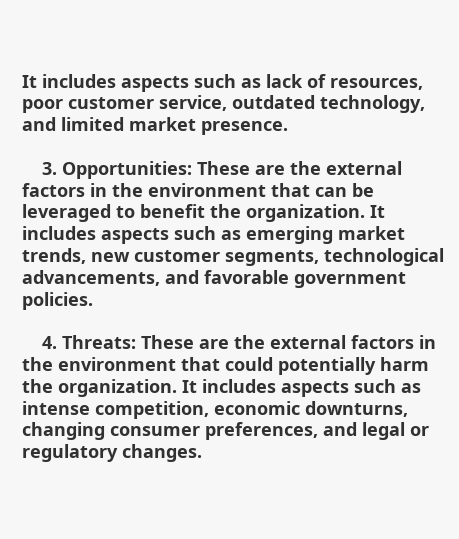It includes aspects such as lack of resources, poor customer service, outdated technology, and limited market presence.

    3. Opportunities: These are the external factors in the environment that can be leveraged to benefit the organization. It includes aspects such as emerging market trends, new customer segments, technological advancements, and favorable government policies.

    4. Threats: These are the external factors in the environment that could potentially harm the organization. It includes aspects such as intense competition, economic downturns, changing consumer preferences, and legal or regulatory changes.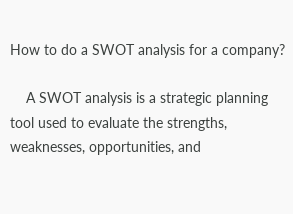How to do a SWOT analysis for a company?

    A SWOT analysis is a strategic planning tool used to evaluate the strengths, weaknesses, opportunities, and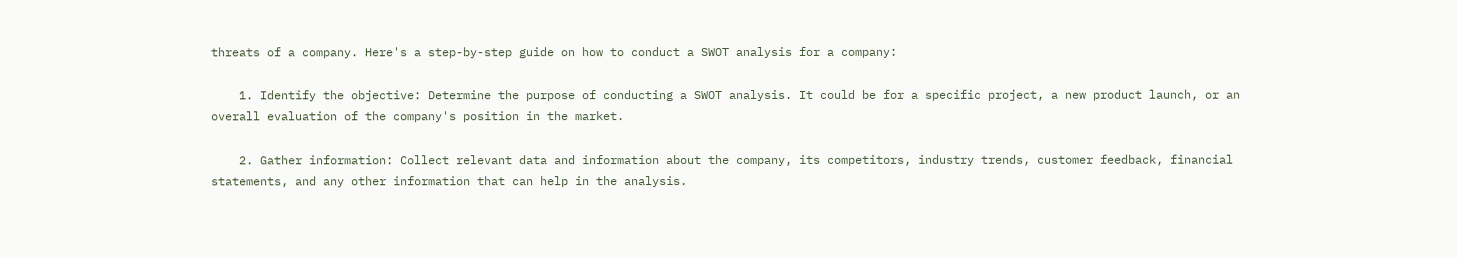threats of a company. Here's a step-by-step guide on how to conduct a SWOT analysis for a company:

    1. Identify the objective: Determine the purpose of conducting a SWOT analysis. It could be for a specific project, a new product launch, or an overall evaluation of the company's position in the market.

    2. Gather information: Collect relevant data and information about the company, its competitors, industry trends, customer feedback, financial statements, and any other information that can help in the analysis.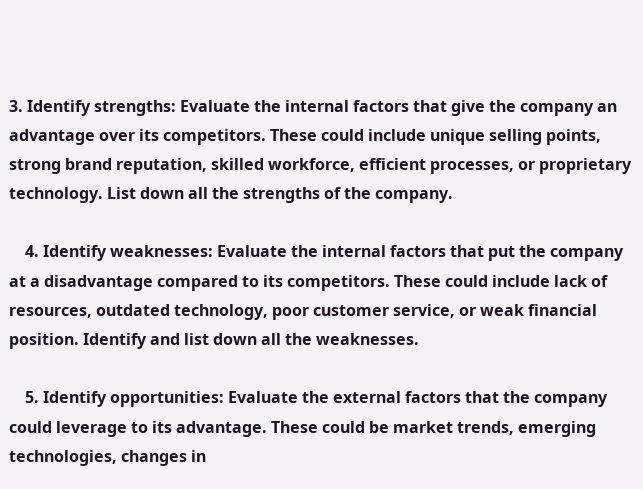3. Identify strengths: Evaluate the internal factors that give the company an advantage over its competitors. These could include unique selling points, strong brand reputation, skilled workforce, efficient processes, or proprietary technology. List down all the strengths of the company.

    4. Identify weaknesses: Evaluate the internal factors that put the company at a disadvantage compared to its competitors. These could include lack of resources, outdated technology, poor customer service, or weak financial position. Identify and list down all the weaknesses.

    5. Identify opportunities: Evaluate the external factors that the company could leverage to its advantage. These could be market trends, emerging technologies, changes in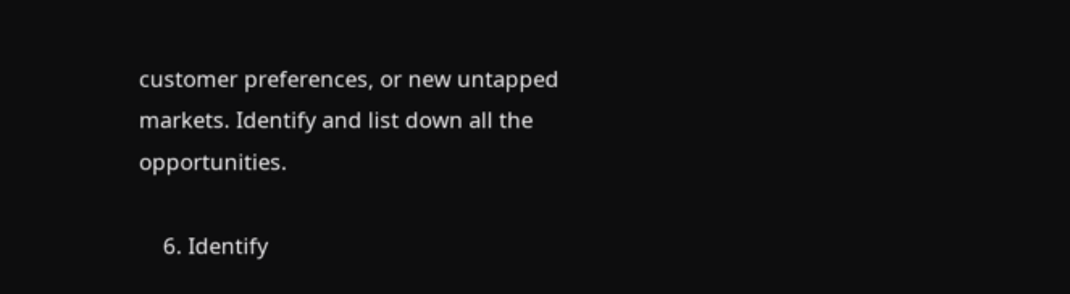customer preferences, or new untapped markets. Identify and list down all the opportunities.

    6. Identify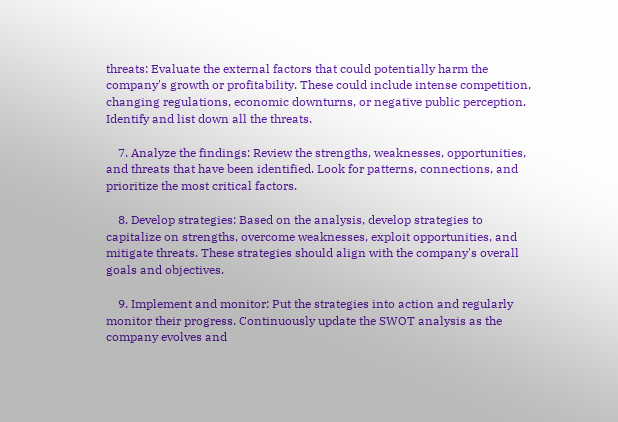threats: Evaluate the external factors that could potentially harm the company's growth or profitability. These could include intense competition, changing regulations, economic downturns, or negative public perception. Identify and list down all the threats.

    7. Analyze the findings: Review the strengths, weaknesses, opportunities, and threats that have been identified. Look for patterns, connections, and prioritize the most critical factors.

    8. Develop strategies: Based on the analysis, develop strategies to capitalize on strengths, overcome weaknesses, exploit opportunities, and mitigate threats. These strategies should align with the company's overall goals and objectives.

    9. Implement and monitor: Put the strategies into action and regularly monitor their progress. Continuously update the SWOT analysis as the company evolves and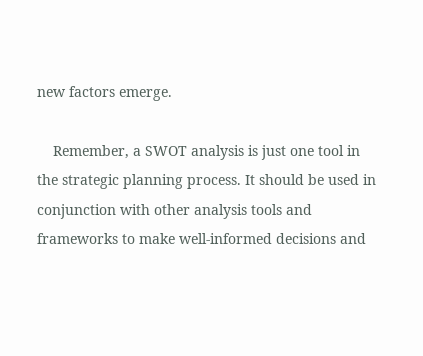new factors emerge.

    Remember, a SWOT analysis is just one tool in the strategic planning process. It should be used in conjunction with other analysis tools and frameworks to make well-informed decisions and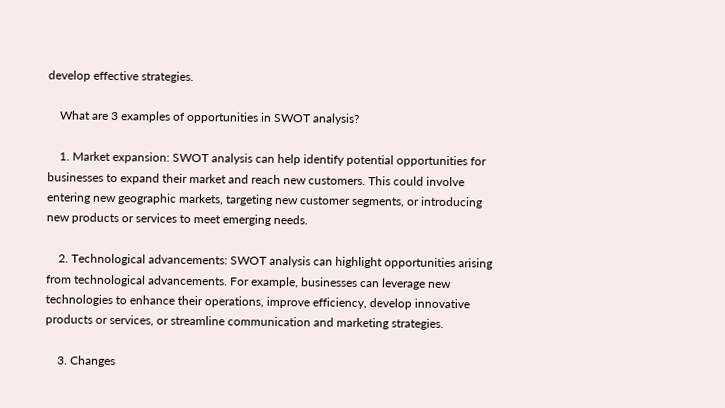develop effective strategies.

    What are 3 examples of opportunities in SWOT analysis?

    1. Market expansion: SWOT analysis can help identify potential opportunities for businesses to expand their market and reach new customers. This could involve entering new geographic markets, targeting new customer segments, or introducing new products or services to meet emerging needs.

    2. Technological advancements: SWOT analysis can highlight opportunities arising from technological advancements. For example, businesses can leverage new technologies to enhance their operations, improve efficiency, develop innovative products or services, or streamline communication and marketing strategies.

    3. Changes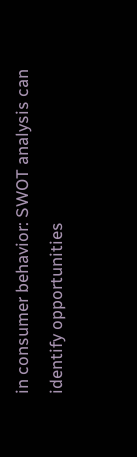in consumer behavior: SWOT analysis can identify opportunities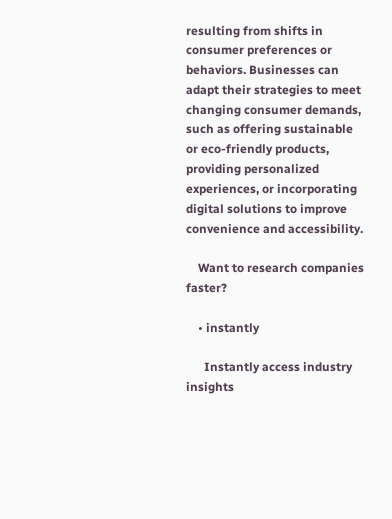resulting from shifts in consumer preferences or behaviors. Businesses can adapt their strategies to meet changing consumer demands, such as offering sustainable or eco-friendly products, providing personalized experiences, or incorporating digital solutions to improve convenience and accessibility.

    Want to research companies faster?

    • instantly

      Instantly access industry insights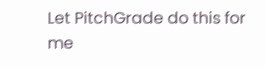Let PitchGrade do this for me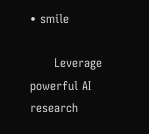• smile

      Leverage powerful AI research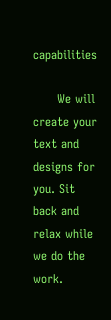capabilities

      We will create your text and designs for you. Sit back and relax while we do the work.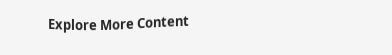Explore More Content